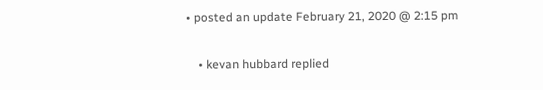• posted an update February 21, 2020 @ 2:15 pm

    • kevan hubbard replied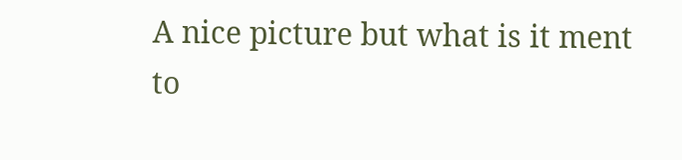A nice picture but what is it ment to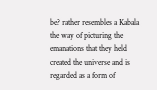be? rather resembles a Kabala the way of picturing the emanations that they held created the universe and is regarded as a form of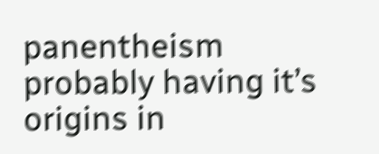panentheism probably having it’s origins in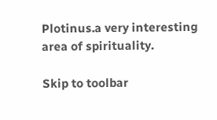Plotinus.a very interesting area of spirituality.

Skip to toolbar